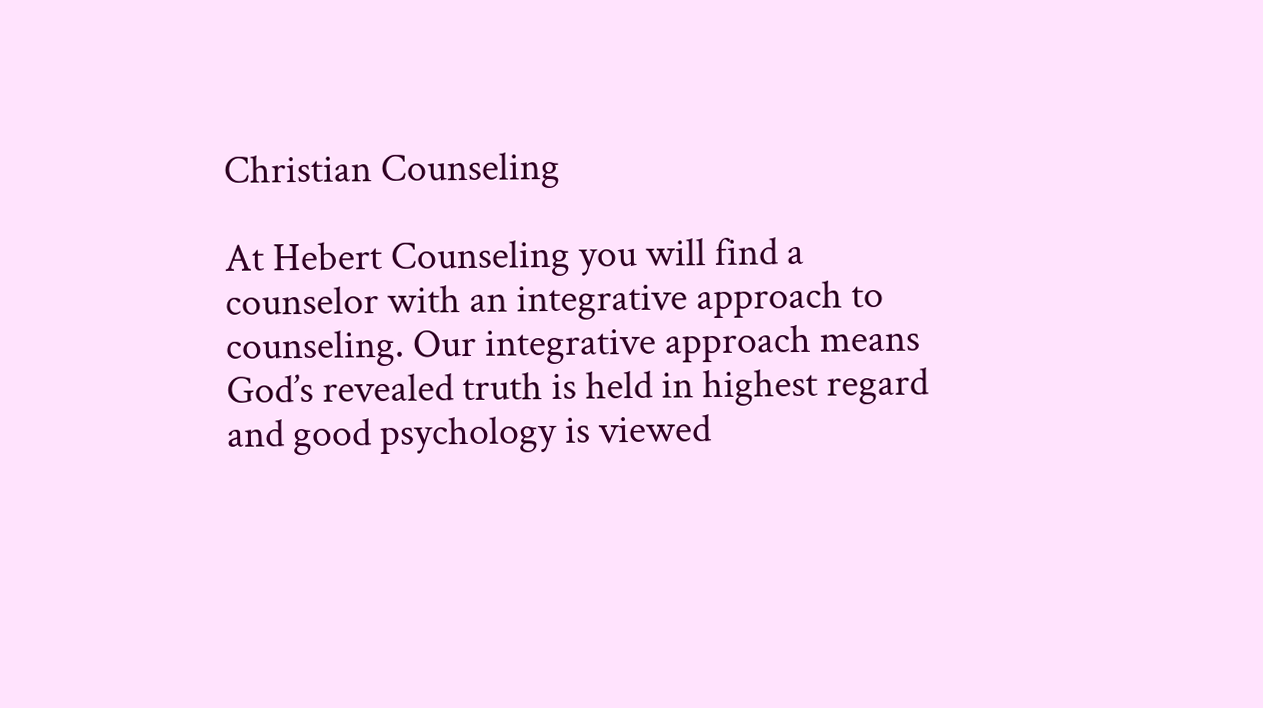Christian Counseling

At Hebert Counseling you will find a counselor with an integrative approach to counseling. Our integrative approach means God’s revealed truth is held in highest regard and good psychology is viewed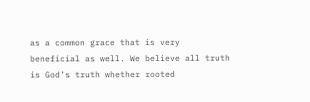as a common grace that is very beneficial as well. We believe all truth is God’s truth whether rooted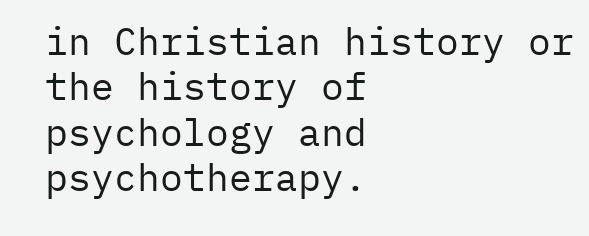in Christian history or the history of psychology and psychotherapy.